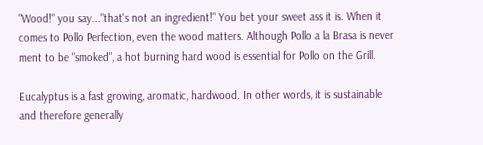"Wood!" you say..."that's not an ingredient!" You bet your sweet ass it is. When it comes to Pollo Perfection, even the wood matters. Although Pollo a la Brasa is never ment to be "smoked", a hot burning hard wood is essential for Pollo on the Grill.

Eucalyptus is a fast growing, aromatic, hardwood. In other words, it is sustainable and therefore generally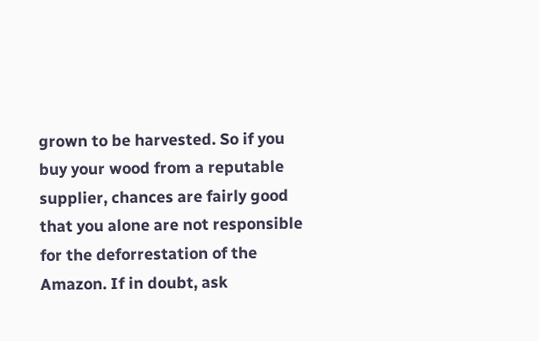grown to be harvested. So if you buy your wood from a reputable supplier, chances are fairly good that you alone are not responsible for the deforrestation of the Amazon. If in doubt, ask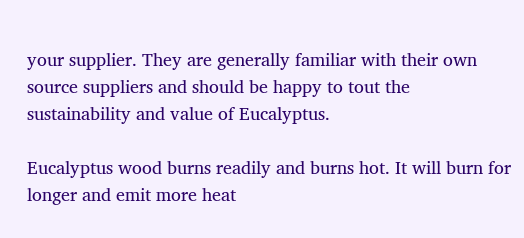your supplier. They are generally familiar with their own source suppliers and should be happy to tout the sustainability and value of Eucalyptus.

Eucalyptus wood burns readily and burns hot. It will burn for longer and emit more heat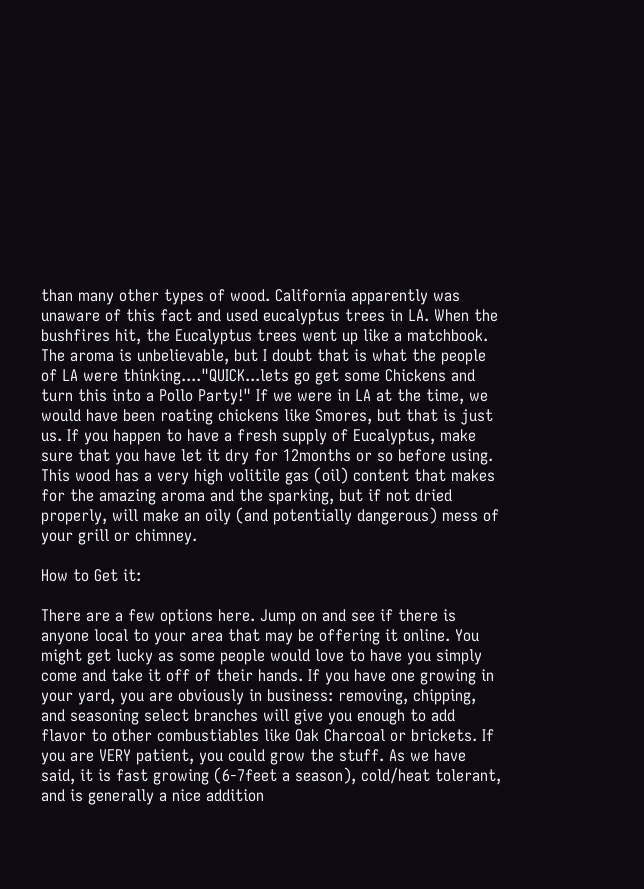than many other types of wood. California apparently was unaware of this fact and used eucalyptus trees in LA. When the bushfires hit, the Eucalyptus trees went up like a matchbook. The aroma is unbelievable, but I doubt that is what the people of LA were thinking...."QUICK...lets go get some Chickens and turn this into a Pollo Party!" If we were in LA at the time, we would have been roating chickens like Smores, but that is just us. If you happen to have a fresh supply of Eucalyptus, make sure that you have let it dry for 12months or so before using. This wood has a very high volitile gas (oil) content that makes for the amazing aroma and the sparking, but if not dried properly, will make an oily (and potentially dangerous) mess of your grill or chimney.

How to Get it:

There are a few options here. Jump on and see if there is anyone local to your area that may be offering it online. You might get lucky as some people would love to have you simply come and take it off of their hands. If you have one growing in your yard, you are obviously in business: removing, chipping, and seasoning select branches will give you enough to add flavor to other combustiables like Oak Charcoal or brickets. If you are VERY patient, you could grow the stuff. As we have said, it is fast growing (6-7feet a season), cold/heat tolerant, and is generally a nice addition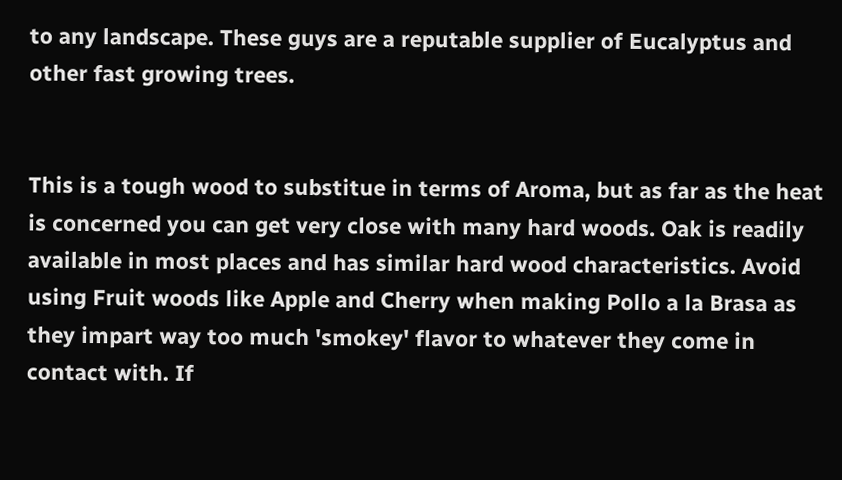to any landscape. These guys are a reputable supplier of Eucalyptus and other fast growing trees.


This is a tough wood to substitue in terms of Aroma, but as far as the heat is concerned you can get very close with many hard woods. Oak is readily available in most places and has similar hard wood characteristics. Avoid using Fruit woods like Apple and Cherry when making Pollo a la Brasa as they impart way too much 'smokey' flavor to whatever they come in contact with. If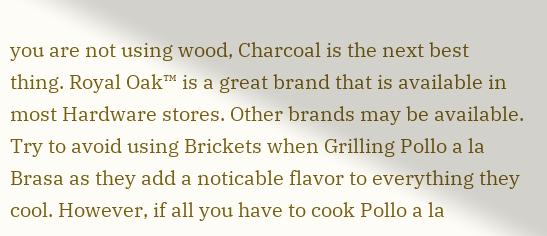you are not using wood, Charcoal is the next best thing. Royal Oak™ is a great brand that is available in most Hardware stores. Other brands may be available. Try to avoid using Brickets when Grilling Pollo a la Brasa as they add a noticable flavor to everything they cool. However, if all you have to cook Pollo a la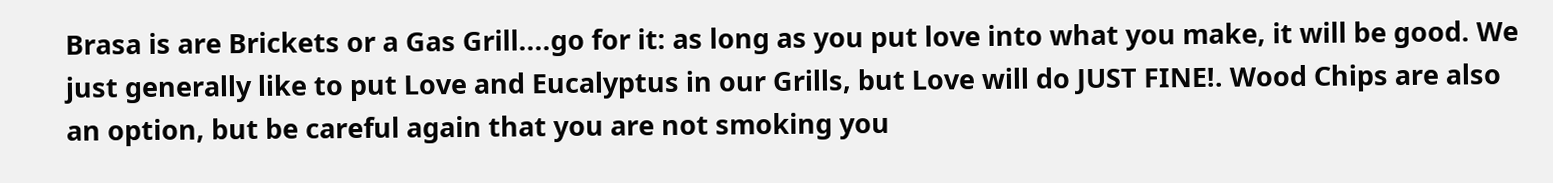Brasa is are Brickets or a Gas Grill....go for it: as long as you put love into what you make, it will be good. We just generally like to put Love and Eucalyptus in our Grills, but Love will do JUST FINE!. Wood Chips are also an option, but be careful again that you are not smoking you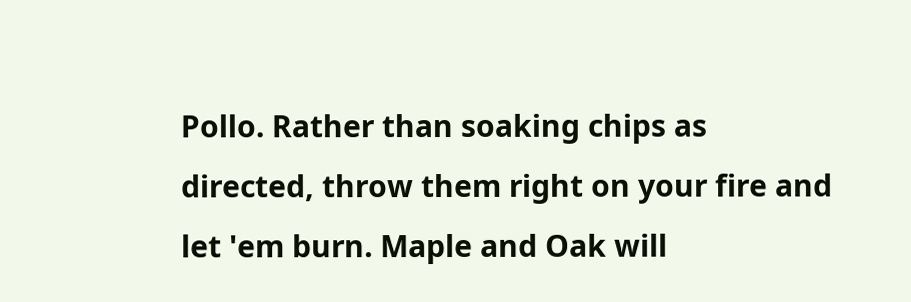Pollo. Rather than soaking chips as directed, throw them right on your fire and let 'em burn. Maple and Oak will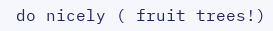do nicely ( fruit trees!)